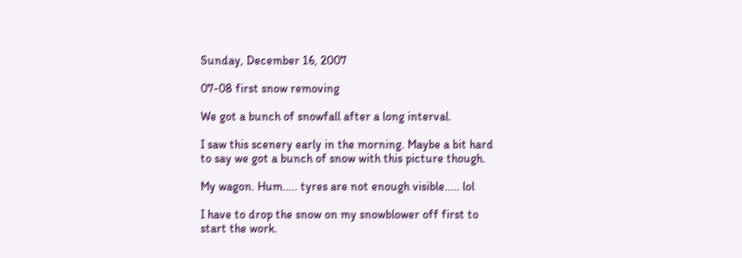Sunday, December 16, 2007

07-08 first snow removing

We got a bunch of snowfall after a long interval.

I saw this scenery early in the morning. Maybe a bit hard to say we got a bunch of snow with this picture though.

My wagon. Hum..... tyres are not enough visible..... lol

I have to drop the snow on my snowblower off first to start the work.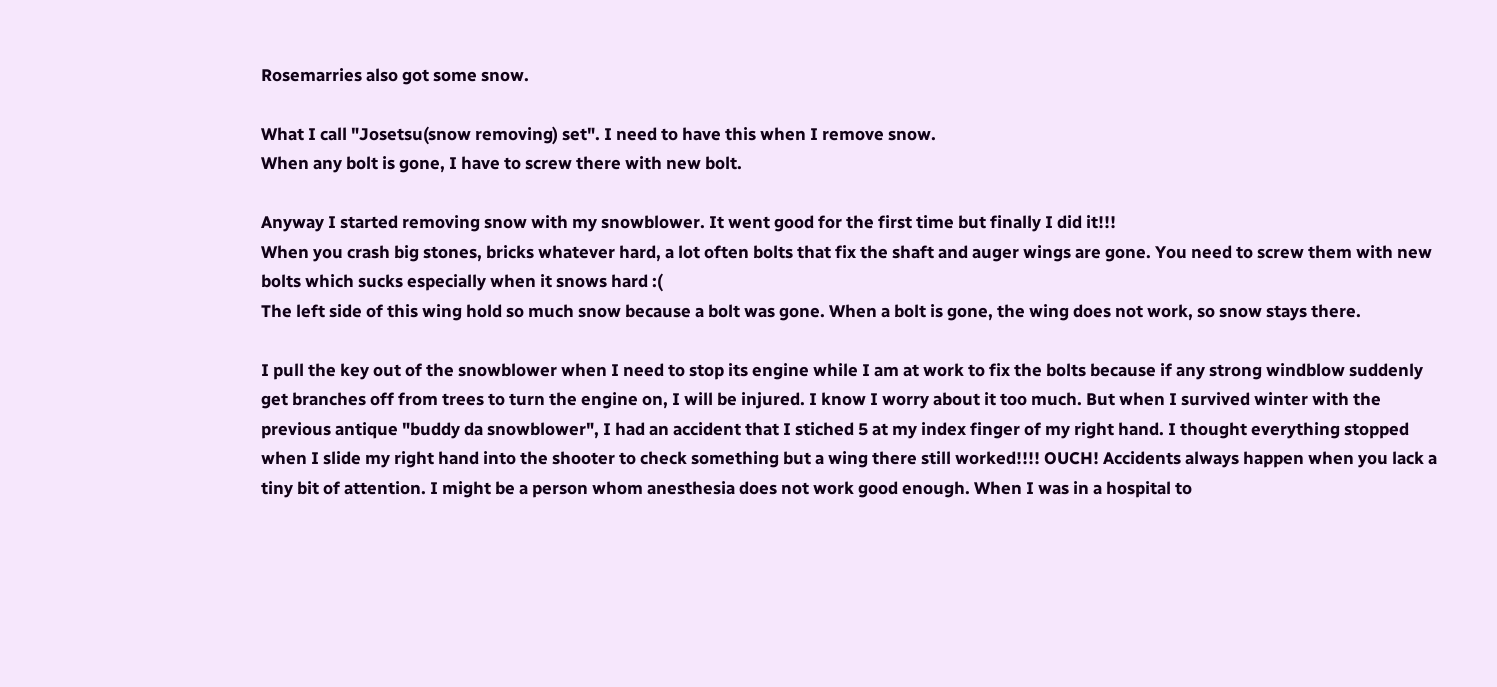Rosemarries also got some snow.

What I call "Josetsu(snow removing) set". I need to have this when I remove snow.
When any bolt is gone, I have to screw there with new bolt.

Anyway I started removing snow with my snowblower. It went good for the first time but finally I did it!!!
When you crash big stones, bricks whatever hard, a lot often bolts that fix the shaft and auger wings are gone. You need to screw them with new bolts which sucks especially when it snows hard :(
The left side of this wing hold so much snow because a bolt was gone. When a bolt is gone, the wing does not work, so snow stays there.

I pull the key out of the snowblower when I need to stop its engine while I am at work to fix the bolts because if any strong windblow suddenly get branches off from trees to turn the engine on, I will be injured. I know I worry about it too much. But when I survived winter with the previous antique "buddy da snowblower", I had an accident that I stiched 5 at my index finger of my right hand. I thought everything stopped when I slide my right hand into the shooter to check something but a wing there still worked!!!! OUCH! Accidents always happen when you lack a tiny bit of attention. I might be a person whom anesthesia does not work good enough. When I was in a hospital to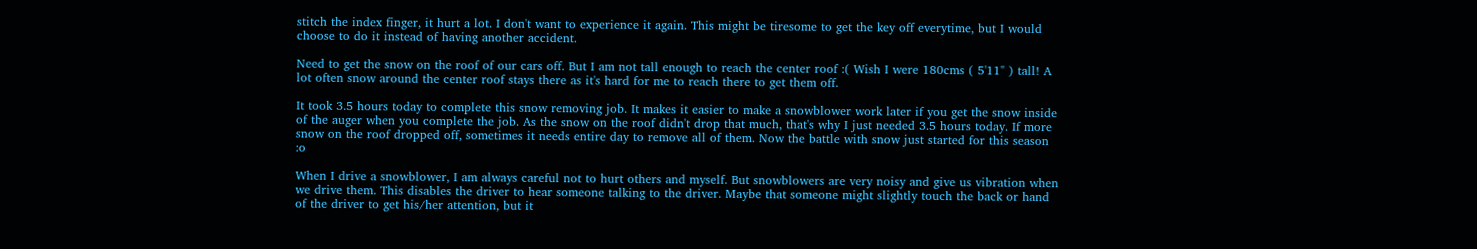stitch the index finger, it hurt a lot. I don't want to experience it again. This might be tiresome to get the key off everytime, but I would choose to do it instead of having another accident.

Need to get the snow on the roof of our cars off. But I am not tall enough to reach the center roof :( Wish I were 180cms ( 5'11" ) tall! A lot often snow around the center roof stays there as it's hard for me to reach there to get them off.

It took 3.5 hours today to complete this snow removing job. It makes it easier to make a snowblower work later if you get the snow inside of the auger when you complete the job. As the snow on the roof didn't drop that much, that's why I just needed 3.5 hours today. If more snow on the roof dropped off, sometimes it needs entire day to remove all of them. Now the battle with snow just started for this season :o

When I drive a snowblower, I am always careful not to hurt others and myself. But snowblowers are very noisy and give us vibration when we drive them. This disables the driver to hear someone talking to the driver. Maybe that someone might slightly touch the back or hand of the driver to get his/her attention, but it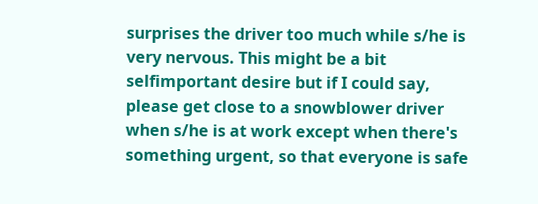surprises the driver too much while s/he is very nervous. This might be a bit selfimportant desire but if I could say, please get close to a snowblower driver when s/he is at work except when there's something urgent, so that everyone is safe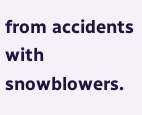from accidents with snowblowers.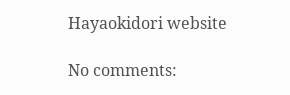Hayaokidori website

No comments: